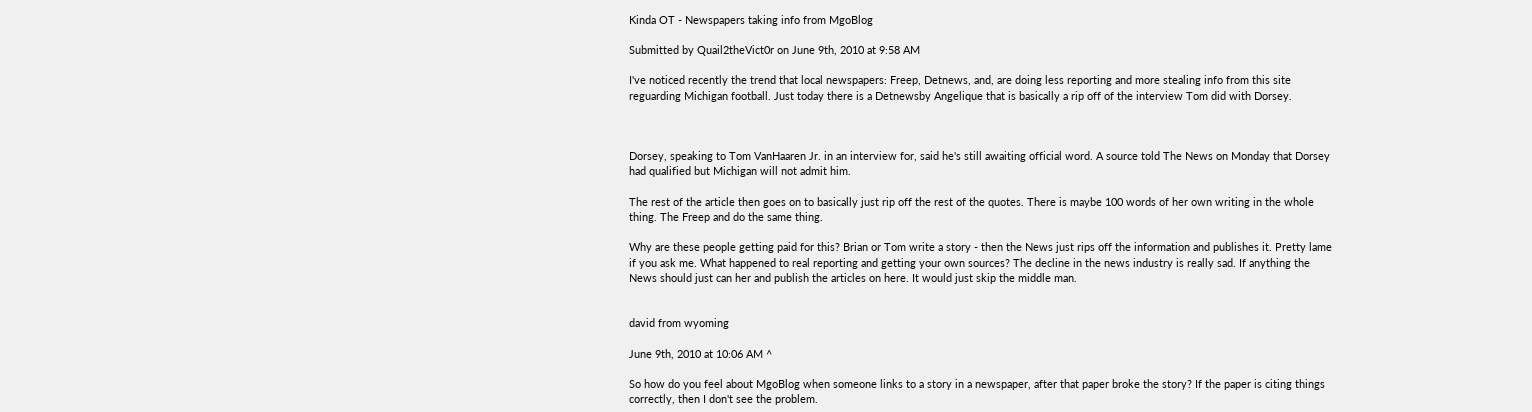Kinda OT - Newspapers taking info from MgoBlog

Submitted by Quail2theVict0r on June 9th, 2010 at 9:58 AM

I've noticed recently the trend that local newspapers: Freep, Detnews, and, are doing less reporting and more stealing info from this site reguarding Michigan football. Just today there is a Detnewsby Angelique that is basically a rip off of the interview Tom did with Dorsey.



Dorsey, speaking to Tom VanHaaren Jr. in an interview for, said he's still awaiting official word. A source told The News on Monday that Dorsey had qualified but Michigan will not admit him.

The rest of the article then goes on to basically just rip off the rest of the quotes. There is maybe 100 words of her own writing in the whole thing. The Freep and do the same thing.

Why are these people getting paid for this? Brian or Tom write a story - then the News just rips off the information and publishes it. Pretty lame if you ask me. What happened to real reporting and getting your own sources? The decline in the news industry is really sad. If anything the News should just can her and publish the articles on here. It would just skip the middle man.


david from wyoming

June 9th, 2010 at 10:06 AM ^

So how do you feel about MgoBlog when someone links to a story in a newspaper, after that paper broke the story? If the paper is citing things correctly, then I don't see the problem.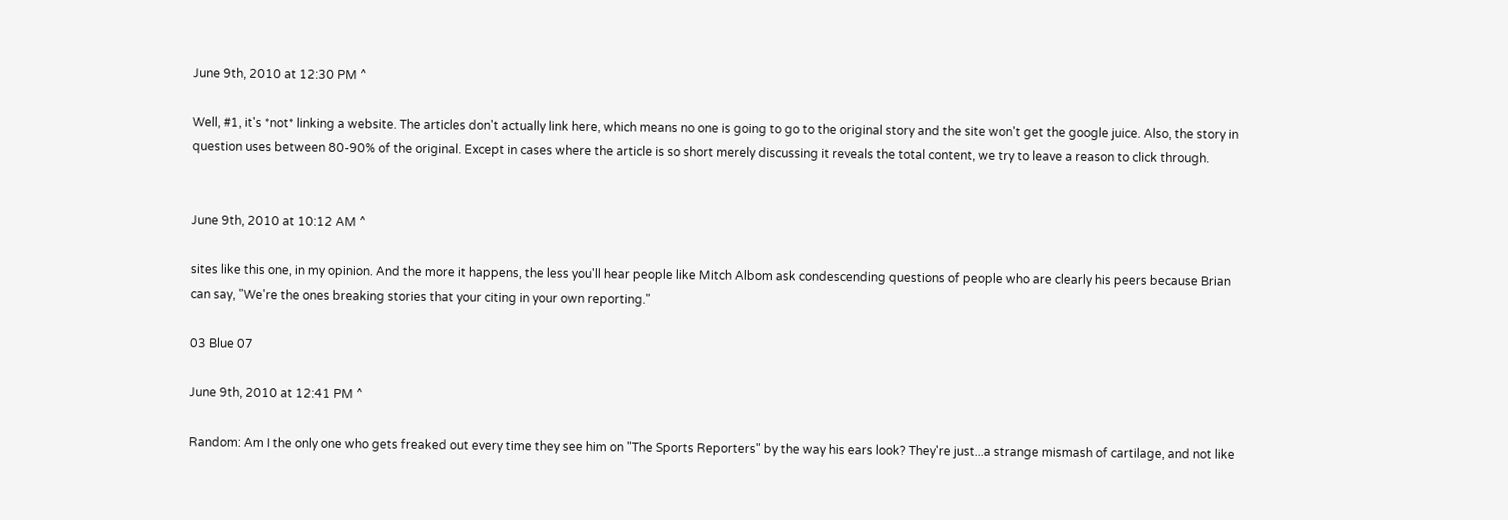June 9th, 2010 at 12:30 PM ^

Well, #1, it's *not* linking a website. The articles don't actually link here, which means no one is going to go to the original story and the site won't get the google juice. Also, the story in question uses between 80-90% of the original. Except in cases where the article is so short merely discussing it reveals the total content, we try to leave a reason to click through.


June 9th, 2010 at 10:12 AM ^

sites like this one, in my opinion. And the more it happens, the less you'll hear people like Mitch Albom ask condescending questions of people who are clearly his peers because Brian can say, "We're the ones breaking stories that your citing in your own reporting."

03 Blue 07

June 9th, 2010 at 12:41 PM ^

Random: Am I the only one who gets freaked out every time they see him on "The Sports Reporters" by the way his ears look? They're just...a strange mismash of cartilage, and not like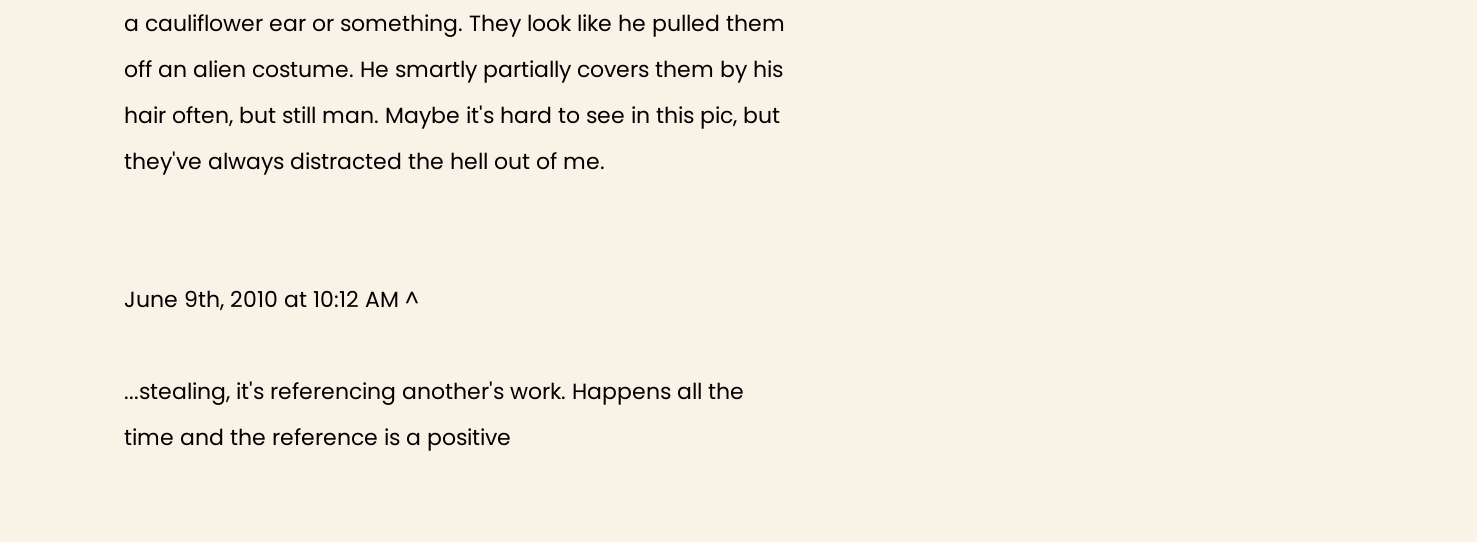a cauliflower ear or something. They look like he pulled them off an alien costume. He smartly partially covers them by his hair often, but still man. Maybe it's hard to see in this pic, but they've always distracted the hell out of me.


June 9th, 2010 at 10:12 AM ^

...stealing, it's referencing another's work. Happens all the time and the reference is a positive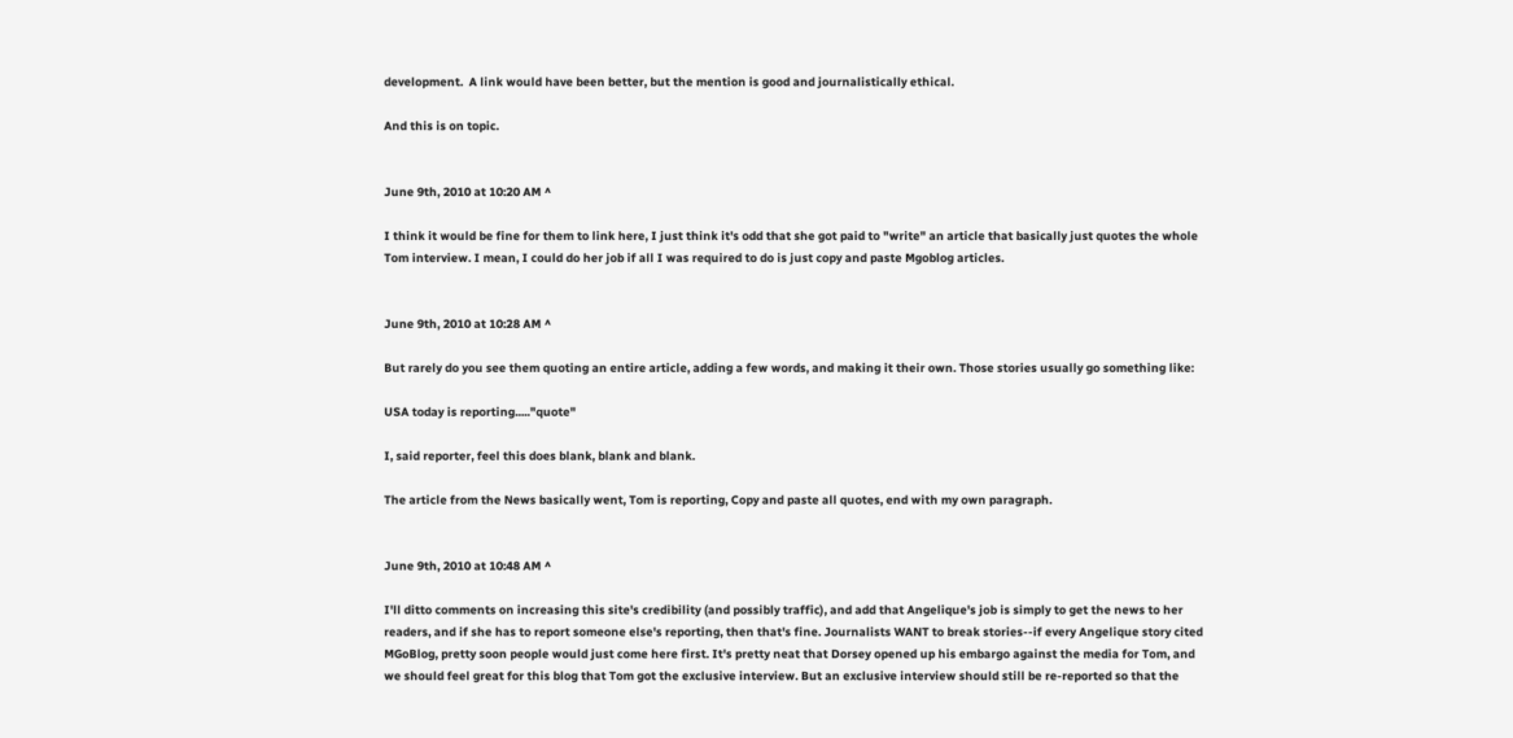development.  A link would have been better, but the mention is good and journalistically ethical.

And this is on topic.


June 9th, 2010 at 10:20 AM ^

I think it would be fine for them to link here, I just think it's odd that she got paid to "write" an article that basically just quotes the whole Tom interview. I mean, I could do her job if all I was required to do is just copy and paste Mgoblog articles.


June 9th, 2010 at 10:28 AM ^

But rarely do you see them quoting an entire article, adding a few words, and making it their own. Those stories usually go something like:

USA today is reporting....."quote"

I, said reporter, feel this does blank, blank and blank.

The article from the News basically went, Tom is reporting, Copy and paste all quotes, end with my own paragraph.


June 9th, 2010 at 10:48 AM ^

I'll ditto comments on increasing this site's credibility (and possibly traffic), and add that Angelique's job is simply to get the news to her readers, and if she has to report someone else's reporting, then that's fine. Journalists WANT to break stories--if every Angelique story cited MGoBlog, pretty soon people would just come here first. It's pretty neat that Dorsey opened up his embargo against the media for Tom, and we should feel great for this blog that Tom got the exclusive interview. But an exclusive interview should still be re-reported so that the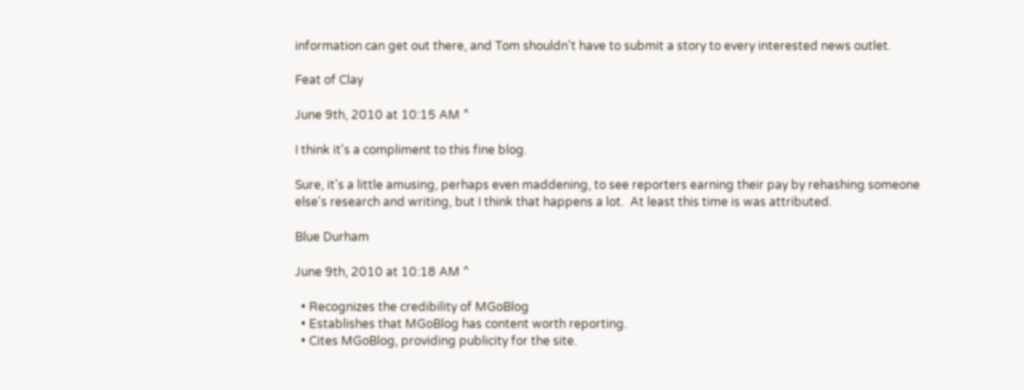information can get out there, and Tom shouldn't have to submit a story to every interested news outlet.

Feat of Clay

June 9th, 2010 at 10:15 AM ^

I think it's a compliment to this fine blog.

Sure, it's a little amusing, perhaps even maddening, to see reporters earning their pay by rehashing someone else's research and writing, but I think that happens a lot.  At least this time is was attributed.

Blue Durham

June 9th, 2010 at 10:18 AM ^

  • Recognizes the credibility of MGoBlog
  • Establishes that MGoBlog has content worth reporting.
  • Cites MGoBlog, providing publicity for the site.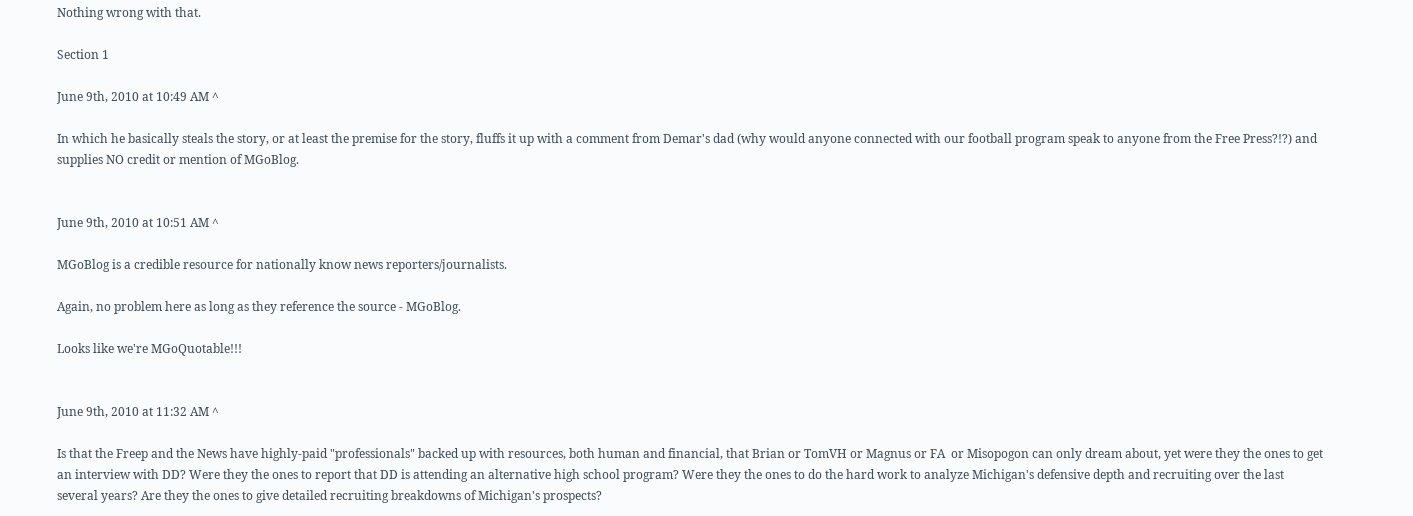Nothing wrong with that.

Section 1

June 9th, 2010 at 10:49 AM ^

In which he basically steals the story, or at least the premise for the story, fluffs it up with a comment from Demar's dad (why would anyone connected with our football program speak to anyone from the Free Press?!?) and supplies NO credit or mention of MGoBlog.


June 9th, 2010 at 10:51 AM ^

MGoBlog is a credible resource for nationally know news reporters/journalists.

Again, no problem here as long as they reference the source - MGoBlog.

Looks like we're MGoQuotable!!!


June 9th, 2010 at 11:32 AM ^

Is that the Freep and the News have highly-paid "professionals" backed up with resources, both human and financial, that Brian or TomVH or Magnus or FA  or Misopogon can only dream about, yet were they the ones to get an interview with DD? Were they the ones to report that DD is attending an alternative high school program? Were they the ones to do the hard work to analyze Michigan's defensive depth and recruiting over the last several years? Are they the ones to give detailed recruiting breakdowns of Michigan's prospects?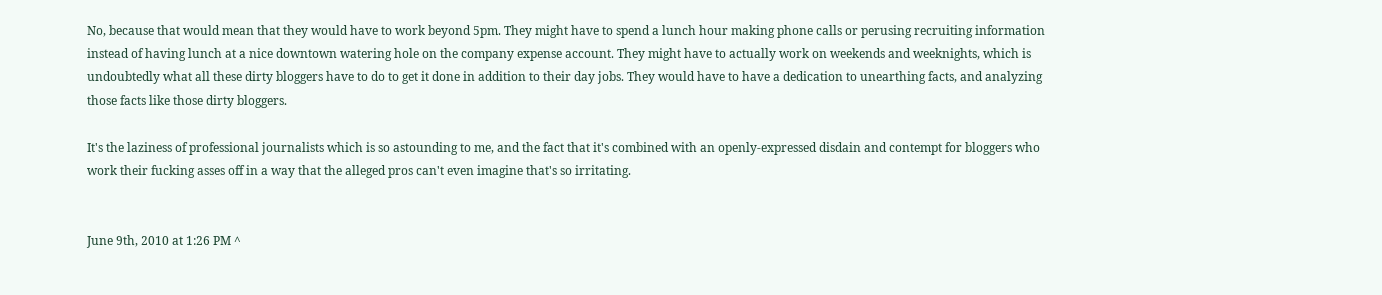No, because that would mean that they would have to work beyond 5pm. They might have to spend a lunch hour making phone calls or perusing recruiting information instead of having lunch at a nice downtown watering hole on the company expense account. They might have to actually work on weekends and weeknights, which is undoubtedly what all these dirty bloggers have to do to get it done in addition to their day jobs. They would have to have a dedication to unearthing facts, and analyzing those facts like those dirty bloggers.

It's the laziness of professional journalists which is so astounding to me, and the fact that it's combined with an openly-expressed disdain and contempt for bloggers who work their fucking asses off in a way that the alleged pros can't even imagine that's so irritating.


June 9th, 2010 at 1:26 PM ^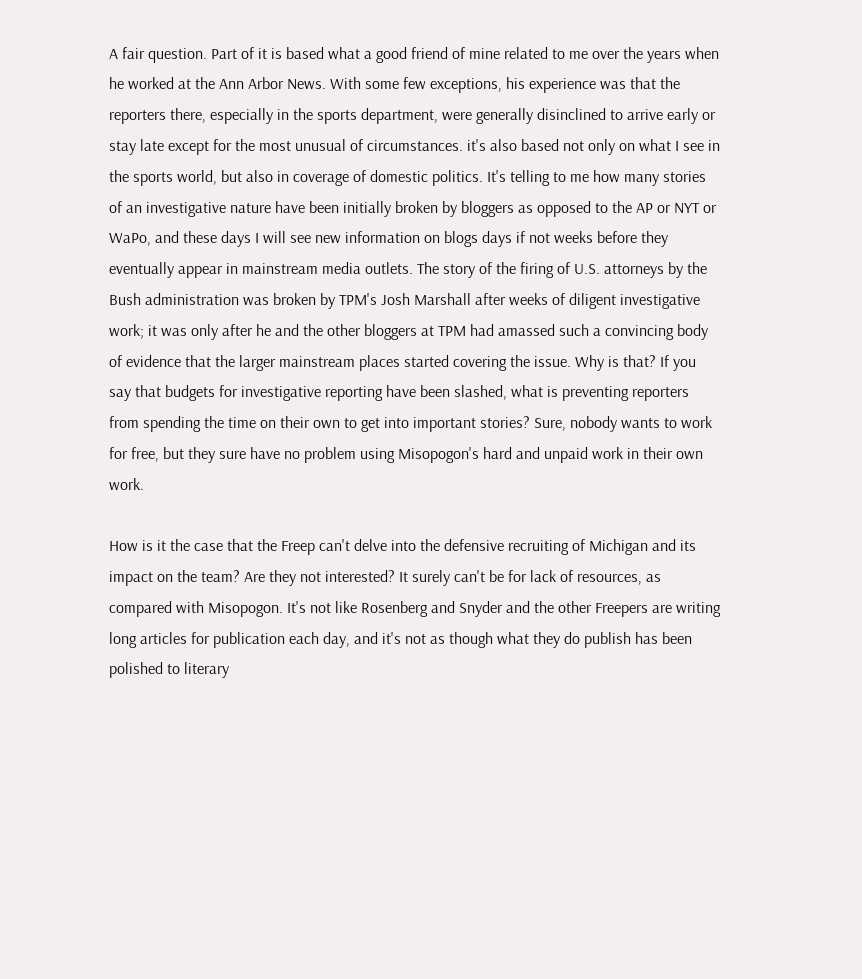A fair question. Part of it is based what a good friend of mine related to me over the years when he worked at the Ann Arbor News. With some few exceptions, his experience was that the reporters there, especially in the sports department, were generally disinclined to arrive early or stay late except for the most unusual of circumstances. it's also based not only on what I see in the sports world, but also in coverage of domestic politics. It's telling to me how many stories of an investigative nature have been initially broken by bloggers as opposed to the AP or NYT or WaPo, and these days I will see new information on blogs days if not weeks before they eventually appear in mainstream media outlets. The story of the firing of U.S. attorneys by the Bush administration was broken by TPM's Josh Marshall after weeks of diligent investigative work; it was only after he and the other bloggers at TPM had amassed such a convincing body of evidence that the larger mainstream places started covering the issue. Why is that? If you say that budgets for investigative reporting have been slashed, what is preventing reporters from spending the time on their own to get into important stories? Sure, nobody wants to work for free, but they sure have no problem using Misopogon's hard and unpaid work in their own work.

How is it the case that the Freep can't delve into the defensive recruiting of Michigan and its impact on the team? Are they not interested? It surely can't be for lack of resources, as compared with Misopogon. It's not like Rosenberg and Snyder and the other Freepers are writing long articles for publication each day, and it's not as though what they do publish has been polished to literary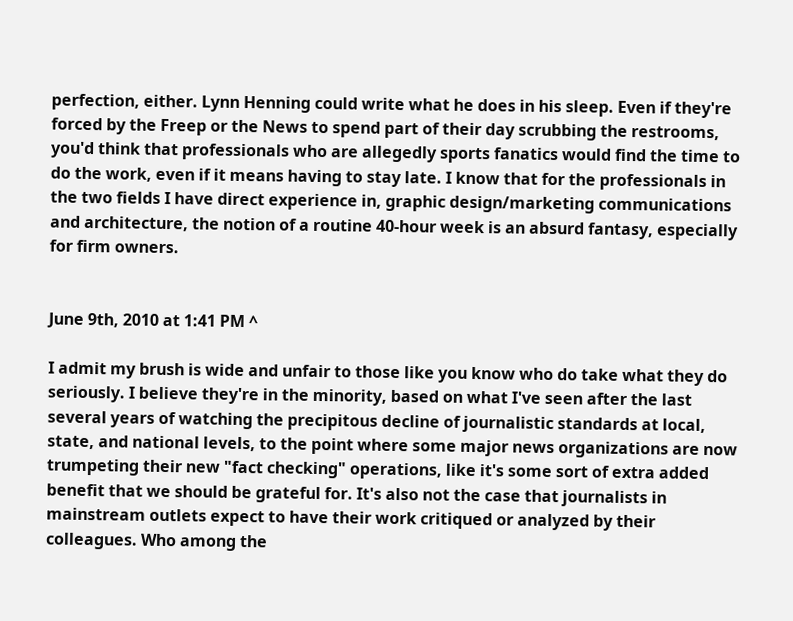perfection, either. Lynn Henning could write what he does in his sleep. Even if they're forced by the Freep or the News to spend part of their day scrubbing the restrooms, you'd think that professionals who are allegedly sports fanatics would find the time to do the work, even if it means having to stay late. I know that for the professionals in the two fields I have direct experience in, graphic design/marketing communications and architecture, the notion of a routine 40-hour week is an absurd fantasy, especially for firm owners.


June 9th, 2010 at 1:41 PM ^

I admit my brush is wide and unfair to those like you know who do take what they do seriously. I believe they're in the minority, based on what I've seen after the last several years of watching the precipitous decline of journalistic standards at local, state, and national levels, to the point where some major news organizations are now trumpeting their new "fact checking" operations, like it's some sort of extra added benefit that we should be grateful for. It's also not the case that journalists in mainstream outlets expect to have their work critiqued or analyzed by their colleagues. Who among the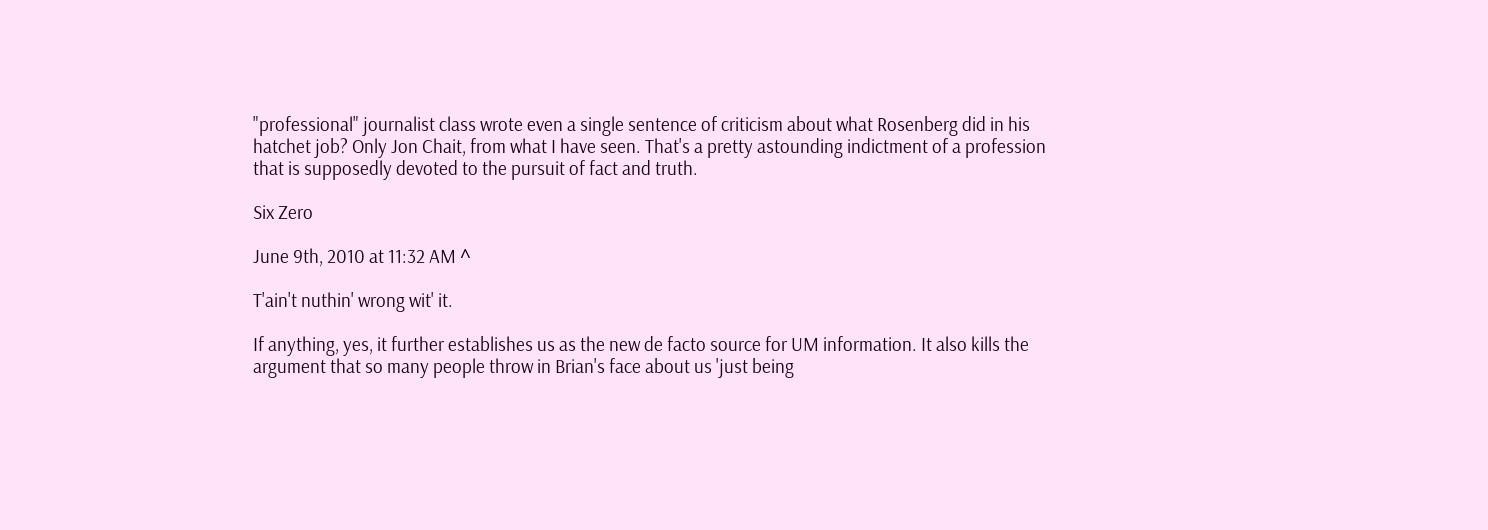"professional" journalist class wrote even a single sentence of criticism about what Rosenberg did in his hatchet job? Only Jon Chait, from what I have seen. That's a pretty astounding indictment of a profession that is supposedly devoted to the pursuit of fact and truth.

Six Zero

June 9th, 2010 at 11:32 AM ^

T'ain't nuthin' wrong wit' it.

If anything, yes, it further establishes us as the new de facto source for UM information. It also kills the argument that so many people throw in Brian's face about us 'just being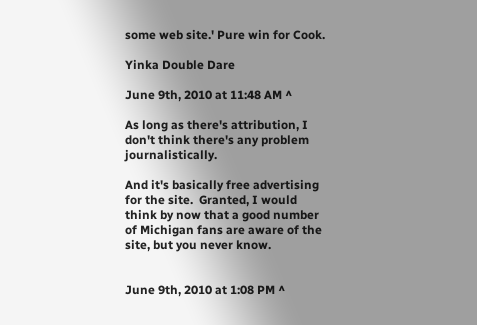some web site.' Pure win for Cook.

Yinka Double Dare

June 9th, 2010 at 11:48 AM ^

As long as there's attribution, I don't think there's any problem journalistically.

And it's basically free advertising for the site.  Granted, I would think by now that a good number of Michigan fans are aware of the site, but you never know.


June 9th, 2010 at 1:08 PM ^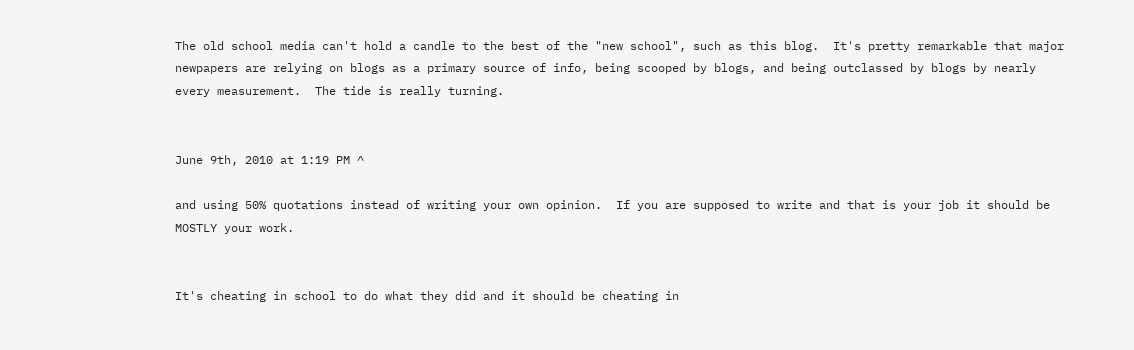The old school media can't hold a candle to the best of the "new school", such as this blog.  It's pretty remarkable that major newpapers are relying on blogs as a primary source of info, being scooped by blogs, and being outclassed by blogs by nearly every measurement.  The tide is really turning.


June 9th, 2010 at 1:19 PM ^

and using 50% quotations instead of writing your own opinion.  If you are supposed to write and that is your job it should be MOSTLY your work.


It's cheating in school to do what they did and it should be cheating in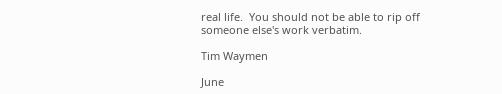real life.  You should not be able to rip off someone else's work verbatim.

Tim Waymen

June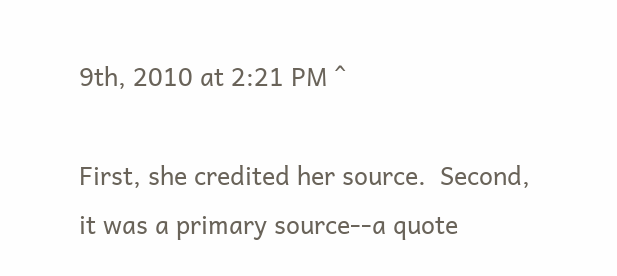9th, 2010 at 2:21 PM ^

First, she credited her source.  Second, it was a primary source--a quote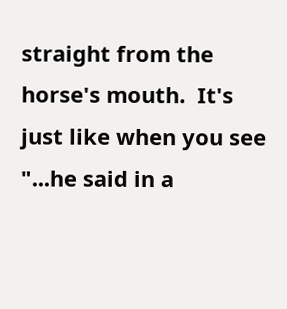straight from the horse's mouth.  It's just like when you see "...he said in a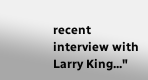recent interview with Larry King..."